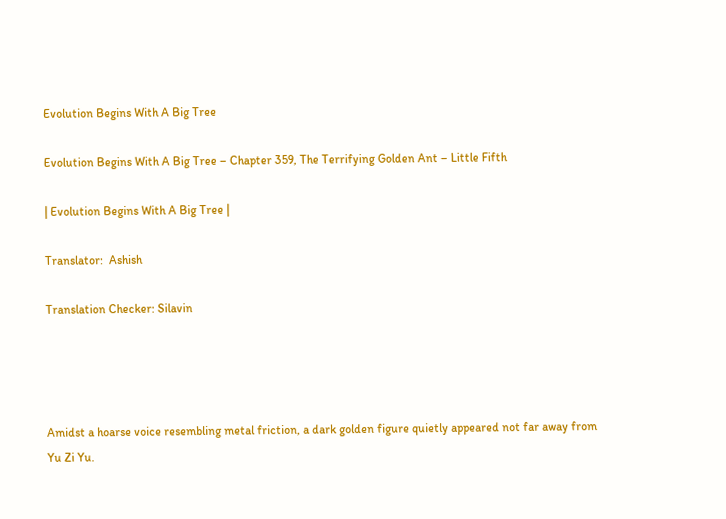Evolution Begins With A Big Tree

Evolution Begins With A Big Tree – Chapter 359, The Terrifying Golden Ant – Little Fifth

| Evolution Begins With A Big Tree |

Translator:  Ashish

Translation Checker: Silavin




Amidst a hoarse voice resembling metal friction, a dark golden figure quietly appeared not far away from Yu Zi Yu.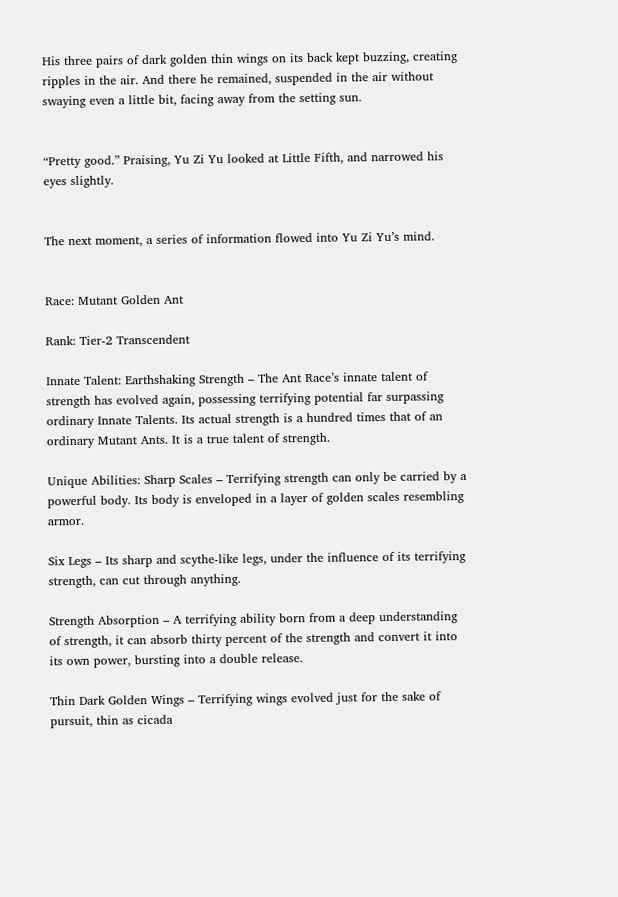His three pairs of dark golden thin wings on its back kept buzzing, creating ripples in the air. And there he remained, suspended in the air without swaying even a little bit, facing away from the setting sun.


“Pretty good.” Praising, Yu Zi Yu looked at Little Fifth, and narrowed his eyes slightly.


The next moment, a series of information flowed into Yu Zi Yu’s mind.


Race: Mutant Golden Ant

Rank: Tier-2 Transcendent

Innate Talent: Earthshaking Strength – The Ant Race’s innate talent of strength has evolved again, possessing terrifying potential far surpassing ordinary Innate Talents. Its actual strength is a hundred times that of an ordinary Mutant Ants. It is a true talent of strength.

Unique Abilities: Sharp Scales – Terrifying strength can only be carried by a powerful body. Its body is enveloped in a layer of golden scales resembling armor.

Six Legs – Its sharp and scythe-like legs, under the influence of its terrifying strength, can cut through anything.

Strength Absorption – A terrifying ability born from a deep understanding of strength, it can absorb thirty percent of the strength and convert it into its own power, bursting into a double release.

Thin Dark Golden Wings – Terrifying wings evolved just for the sake of pursuit, thin as cicada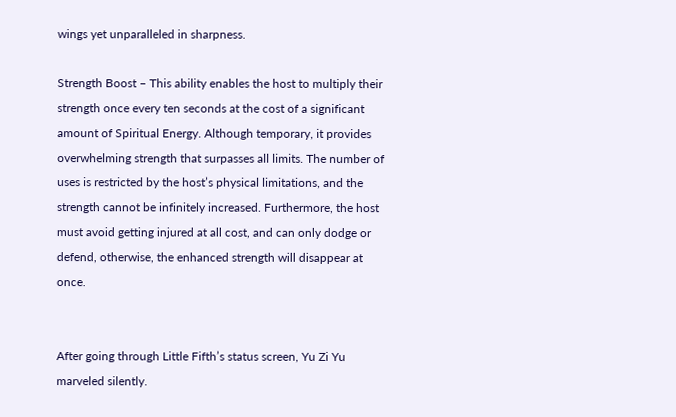wings yet unparalleled in sharpness.

Strength Boost – This ability enables the host to multiply their strength once every ten seconds at the cost of a significant amount of Spiritual Energy. Although temporary, it provides overwhelming strength that surpasses all limits. The number of uses is restricted by the host’s physical limitations, and the strength cannot be infinitely increased. Furthermore, the host must avoid getting injured at all cost, and can only dodge or defend, otherwise, the enhanced strength will disappear at once.


After going through Little Fifth’s status screen, Yu Zi Yu marveled silently.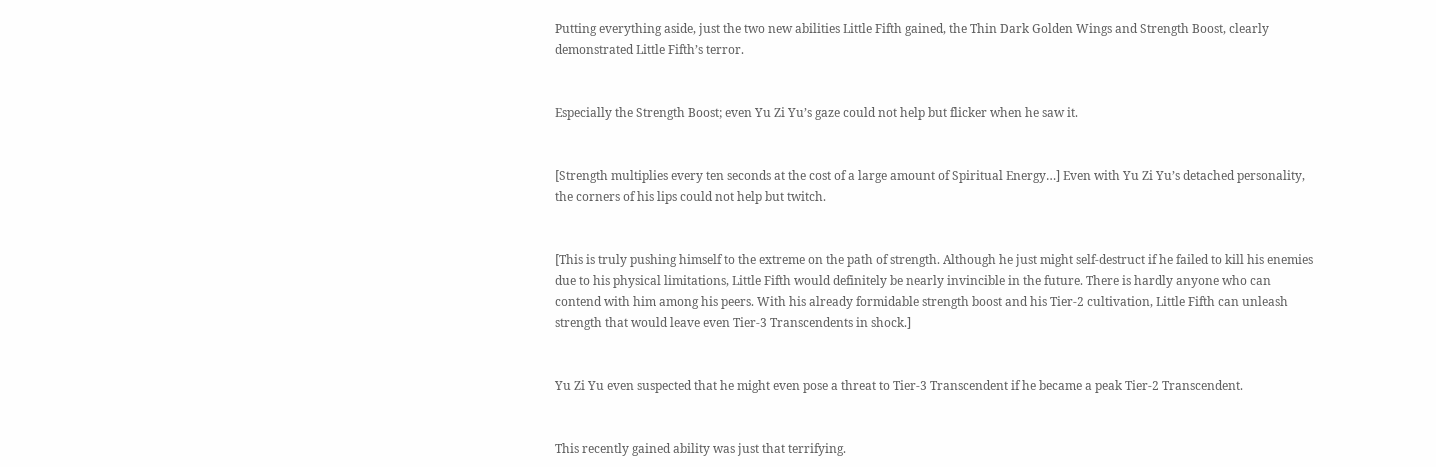Putting everything aside, just the two new abilities Little Fifth gained, the Thin Dark Golden Wings and Strength Boost, clearly demonstrated Little Fifth’s terror.


Especially the Strength Boost; even Yu Zi Yu’s gaze could not help but flicker when he saw it.


[Strength multiplies every ten seconds at the cost of a large amount of Spiritual Energy…] Even with Yu Zi Yu’s detached personality, the corners of his lips could not help but twitch.


[This is truly pushing himself to the extreme on the path of strength. Although he just might self-destruct if he failed to kill his enemies due to his physical limitations, Little Fifth would definitely be nearly invincible in the future. There is hardly anyone who can contend with him among his peers. With his already formidable strength boost and his Tier-2 cultivation, Little Fifth can unleash strength that would leave even Tier-3 Transcendents in shock.]


Yu Zi Yu even suspected that he might even pose a threat to Tier-3 Transcendent if he became a peak Tier-2 Transcendent.


This recently gained ability was just that terrifying.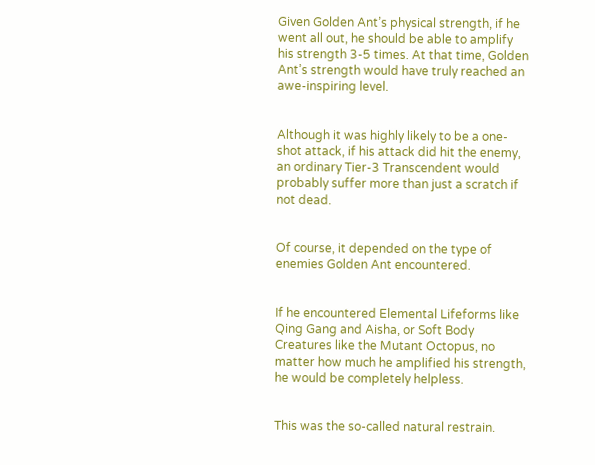Given Golden Ant’s physical strength, if he went all out, he should be able to amplify his strength 3-5 times. At that time, Golden Ant’s strength would have truly reached an awe-inspiring level.


Although it was highly likely to be a one-shot attack, if his attack did hit the enemy, an ordinary Tier-3 Transcendent would probably suffer more than just a scratch if not dead.


Of course, it depended on the type of enemies Golden Ant encountered.


If he encountered Elemental Lifeforms like Qing Gang and Aisha, or Soft Body Creatures like the Mutant Octopus, no matter how much he amplified his strength, he would be completely helpless.


This was the so-called natural restrain.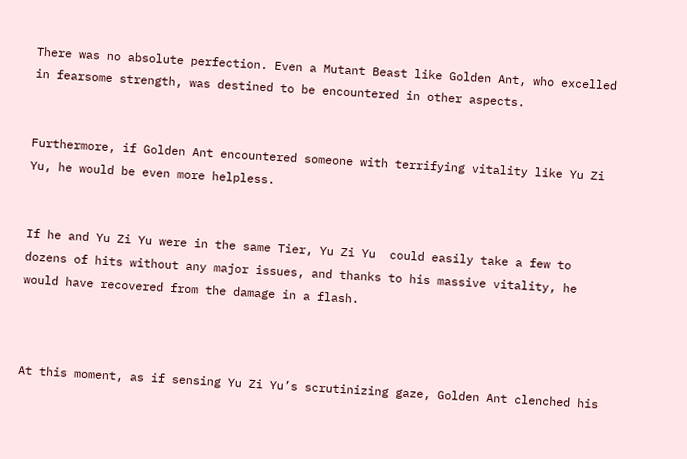There was no absolute perfection. Even a Mutant Beast like Golden Ant, who excelled in fearsome strength, was destined to be encountered in other aspects.


Furthermore, if Golden Ant encountered someone with terrifying vitality like Yu Zi Yu, he would be even more helpless.


If he and Yu Zi Yu were in the same Tier, Yu Zi Yu  could easily take a few to dozens of hits without any major issues, and thanks to his massive vitality, he would have recovered from the damage in a flash.



At this moment, as if sensing Yu Zi Yu’s scrutinizing gaze, Golden Ant clenched his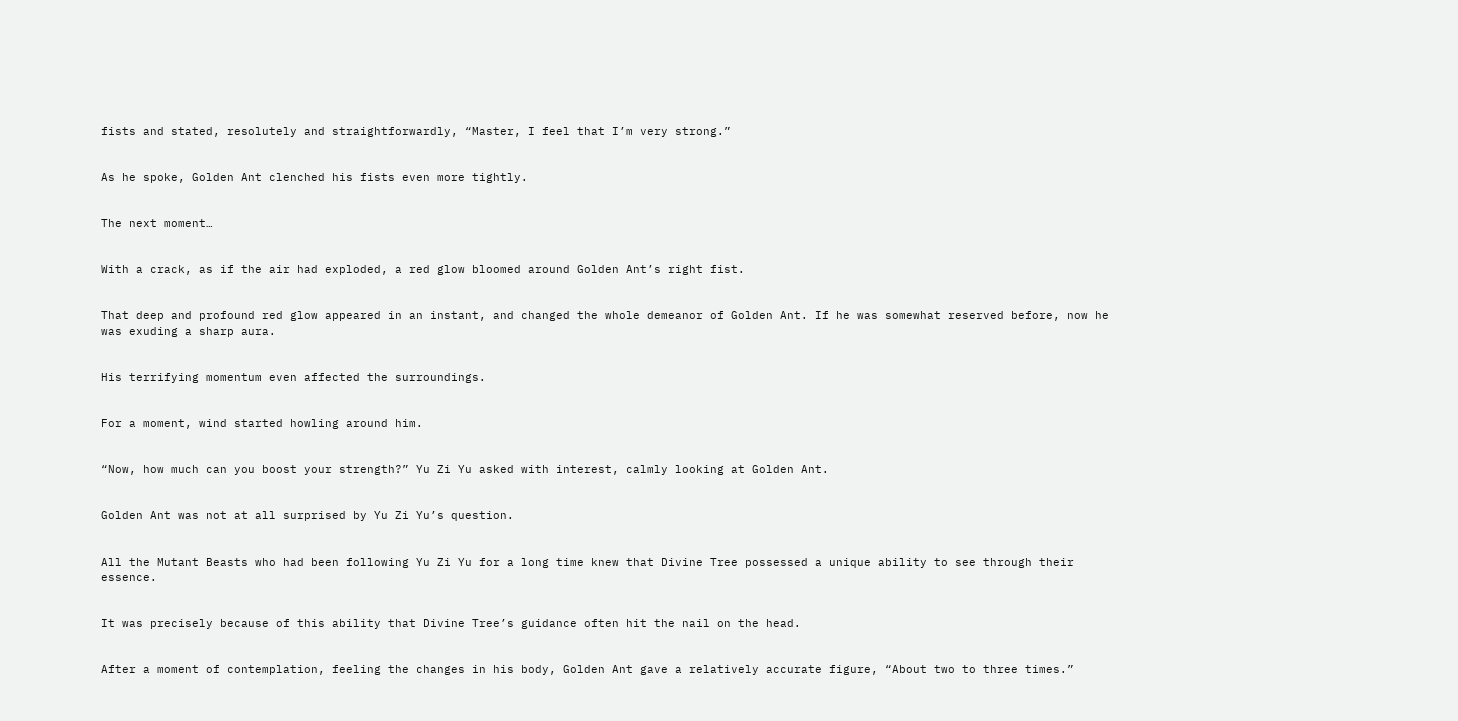fists and stated, resolutely and straightforwardly, “Master, I feel that I’m very strong.”


As he spoke, Golden Ant clenched his fists even more tightly.


The next moment…


With a crack, as if the air had exploded, a red glow bloomed around Golden Ant’s right fist.


That deep and profound red glow appeared in an instant, and changed the whole demeanor of Golden Ant. If he was somewhat reserved before, now he was exuding a sharp aura.


His terrifying momentum even affected the surroundings.


For a moment, wind started howling around him.


“Now, how much can you boost your strength?” Yu Zi Yu asked with interest, calmly looking at Golden Ant.


Golden Ant was not at all surprised by Yu Zi Yu’s question.


All the Mutant Beasts who had been following Yu Zi Yu for a long time knew that Divine Tree possessed a unique ability to see through their essence.


It was precisely because of this ability that Divine Tree’s guidance often hit the nail on the head.


After a moment of contemplation, feeling the changes in his body, Golden Ant gave a relatively accurate figure, “About two to three times.”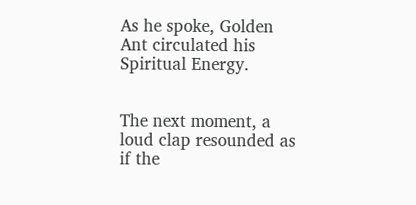As he spoke, Golden Ant circulated his Spiritual Energy.


The next moment, a loud clap resounded as if the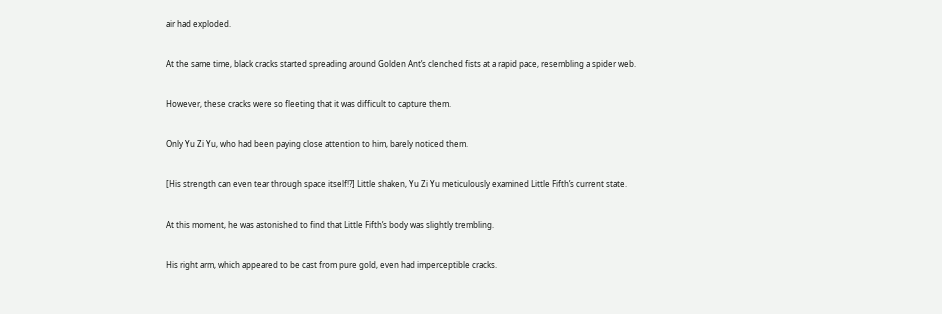air had exploded.


At the same time, black cracks started spreading around Golden Ant’s clenched fists at a rapid pace, resembling a spider web.


However, these cracks were so fleeting that it was difficult to capture them.


Only Yu Zi Yu, who had been paying close attention to him, barely noticed them.


[His strength can even tear through space itself!?] Little shaken, Yu Zi Yu meticulously examined Little Fifth’s current state.


At this moment, he was astonished to find that Little Fifth’s body was slightly trembling.


His right arm, which appeared to be cast from pure gold, even had imperceptible cracks.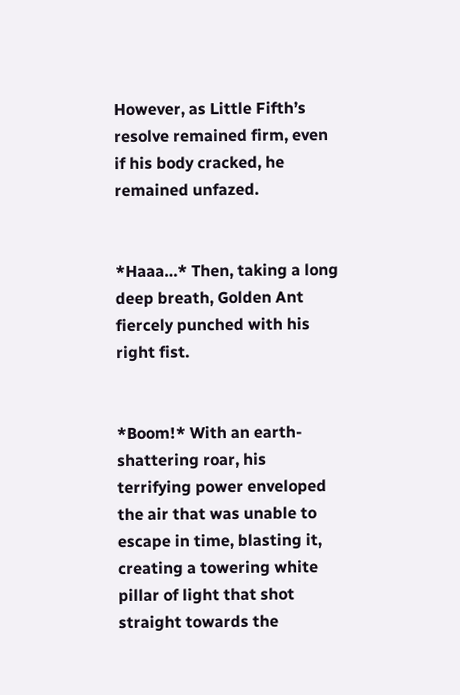However, as Little Fifth’s resolve remained firm, even if his body cracked, he remained unfazed.


*Haaa…* Then, taking a long deep breath, Golden Ant fiercely punched with his right fist.


*Boom!* With an earth-shattering roar, his terrifying power enveloped the air that was unable to escape in time, blasting it, creating a towering white pillar of light that shot straight towards the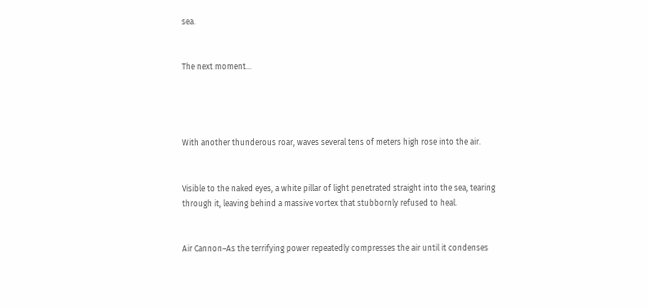sea.


The next moment…




With another thunderous roar, waves several tens of meters high rose into the air.


Visible to the naked eyes, a white pillar of light penetrated straight into the sea, tearing through it, leaving behind a massive vortex that stubbornly refused to heal.


Air Cannon–As the terrifying power repeatedly compresses the air until it condenses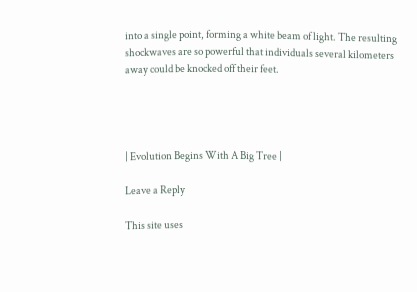into a single point, forming a white beam of light. The resulting shockwaves are so powerful that individuals several kilometers away could be knocked off their feet.




| Evolution Begins With A Big Tree |

Leave a Reply

This site uses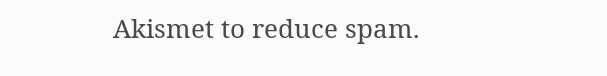Akismet to reduce spam.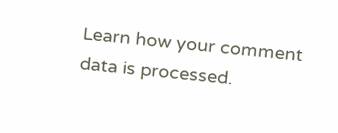Learn how your comment data is processed.